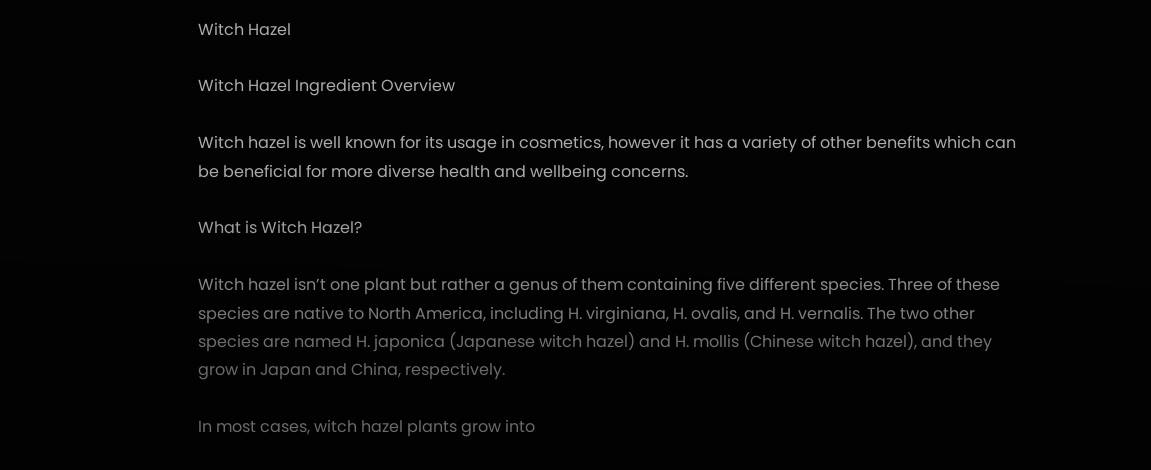Witch Hazel

Witch Hazel Ingredient Overview

Witch hazel is well known for its usage in cosmetics, however it has a variety of other benefits which can be beneficial for more diverse health and wellbeing concerns.

What is Witch Hazel?

Witch hazel isn’t one plant but rather a genus of them containing five different species. Three of these species are native to North America, including H. virginiana, H. ovalis, and H. vernalis. The two other species are named H. japonica (Japanese witch hazel) and H. mollis (Chinese witch hazel), and they grow in Japan and China, respectively.

In most cases, witch hazel plants grow into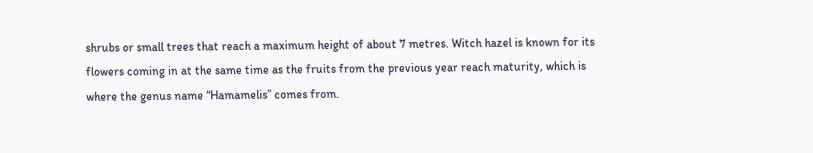shrubs or small trees that reach a maximum height of about 7 metres. Witch hazel is known for its flowers coming in at the same time as the fruits from the previous year reach maturity, which is where the genus name “Hamamelis” comes from.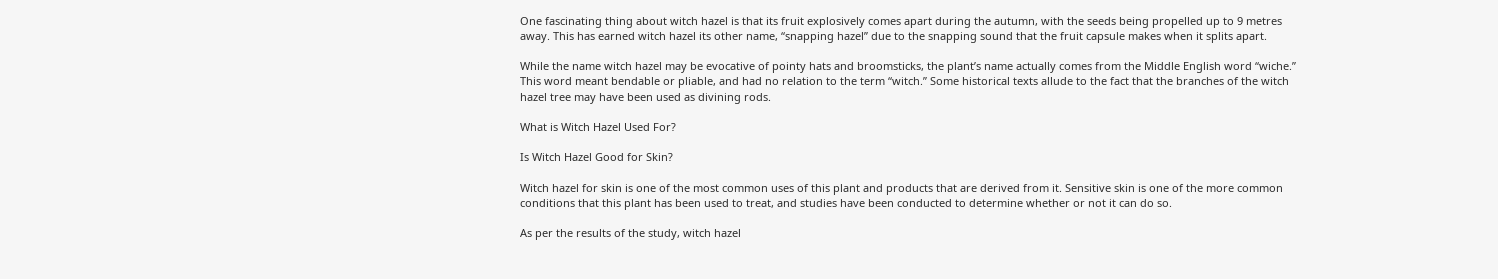One fascinating thing about witch hazel is that its fruit explosively comes apart during the autumn, with the seeds being propelled up to 9 metres away. This has earned witch hazel its other name, “snapping hazel” due to the snapping sound that the fruit capsule makes when it splits apart.

While the name witch hazel may be evocative of pointy hats and broomsticks, the plant’s name actually comes from the Middle English word “wiche.” This word meant bendable or pliable, and had no relation to the term “witch.” Some historical texts allude to the fact that the branches of the witch hazel tree may have been used as divining rods.

What is Witch Hazel Used For?

Is Witch Hazel Good for Skin?

Witch hazel for skin is one of the most common uses of this plant and products that are derived from it. Sensitive skin is one of the more common conditions that this plant has been used to treat, and studies have been conducted to determine whether or not it can do so.

As per the results of the study, witch hazel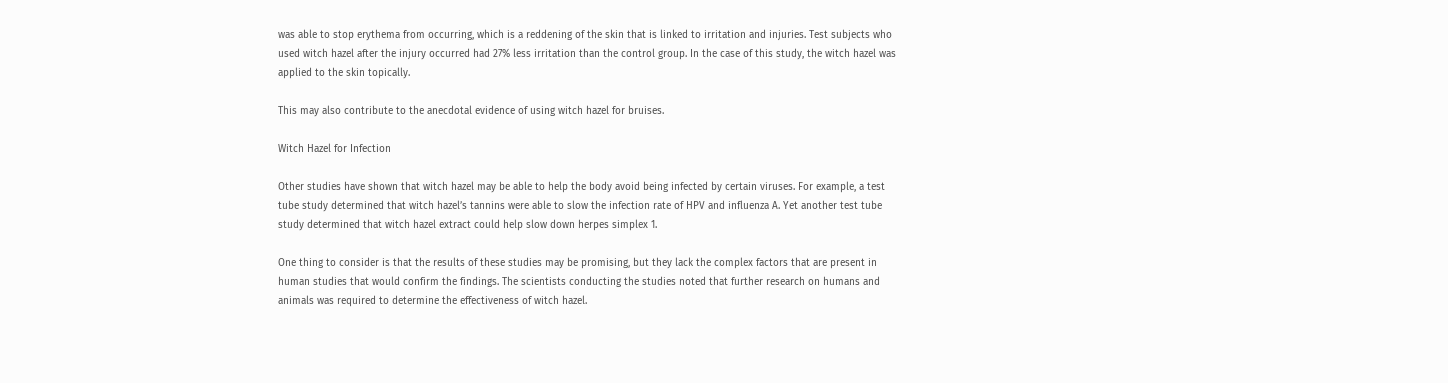was able to stop erythema from occurring, which is a reddening of the skin that is linked to irritation and injuries. Test subjects who used witch hazel after the injury occurred had 27% less irritation than the control group. In the case of this study, the witch hazel was applied to the skin topically.

This may also contribute to the anecdotal evidence of using witch hazel for bruises.

Witch Hazel for Infection

Other studies have shown that witch hazel may be able to help the body avoid being infected by certain viruses. For example, a test tube study determined that witch hazel’s tannins were able to slow the infection rate of HPV and influenza A. Yet another test tube study determined that witch hazel extract could help slow down herpes simplex 1.

One thing to consider is that the results of these studies may be promising, but they lack the complex factors that are present in human studies that would confirm the findings. The scientists conducting the studies noted that further research on humans and animals was required to determine the effectiveness of witch hazel.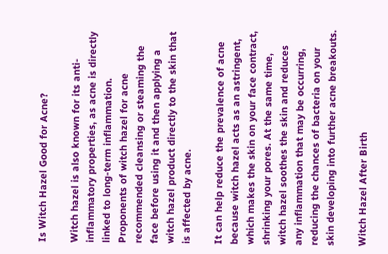Is Witch Hazel Good for Acne?

Witch hazel is also known for its anti-inflammatory properties, as acne is directly linked to long-term inflammation. Proponents of witch hazel for acne recommended cleansing or steaming the face before using it and then applying a witch hazel product directly to the skin that is affected by acne.

It can help reduce the prevalence of acne because witch hazel acts as an astringent, which makes the skin on your face contract, shrinking your pores. At the same time, witch hazel soothes the skin and reduces any inflammation that may be occurring, reducing the chances of bacteria on your skin developing into further acne breakouts.

Witch Hazel After Birth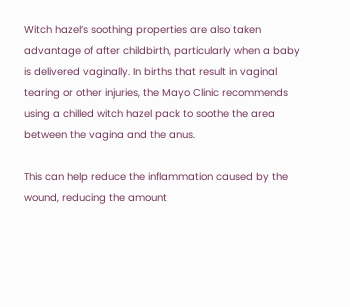Witch hazel’s soothing properties are also taken advantage of after childbirth, particularly when a baby is delivered vaginally. In births that result in vaginal tearing or other injuries, the Mayo Clinic recommends using a chilled witch hazel pack to soothe the area between the vagina and the anus.

This can help reduce the inflammation caused by the wound, reducing the amount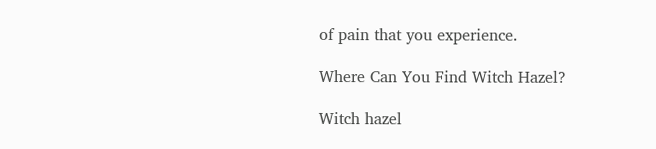of pain that you experience.

Where Can You Find Witch Hazel?

Witch hazel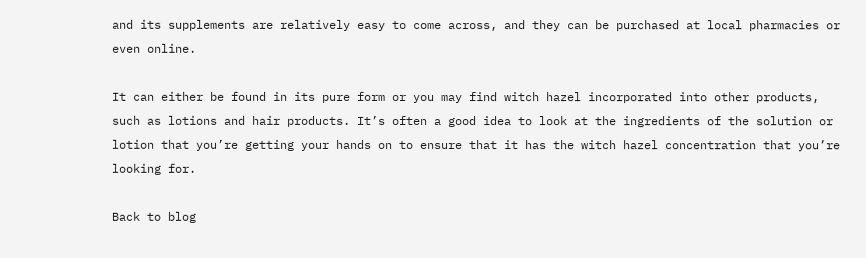and its supplements are relatively easy to come across, and they can be purchased at local pharmacies or even online.

It can either be found in its pure form or you may find witch hazel incorporated into other products, such as lotions and hair products. It’s often a good idea to look at the ingredients of the solution or lotion that you’re getting your hands on to ensure that it has the witch hazel concentration that you’re looking for.

Back to blog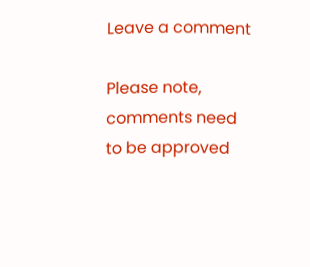Leave a comment

Please note, comments need to be approved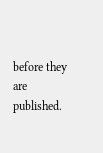before they are published.